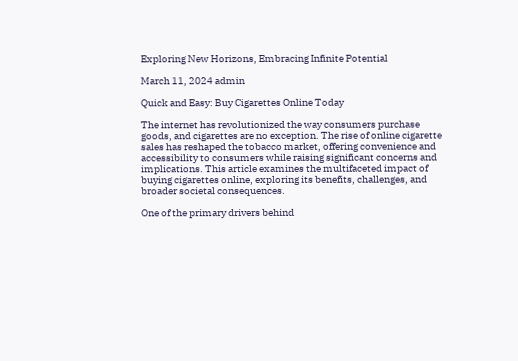Exploring New Horizons, Embracing Infinite Potential

March 11, 2024 admin

Quick and Easy: Buy Cigarettes Online Today

The internet has revolutionized the way consumers purchase goods, and cigarettes are no exception. The rise of online cigarette sales has reshaped the tobacco market, offering convenience and accessibility to consumers while raising significant concerns and implications. This article examines the multifaceted impact of buying cigarettes online, exploring its benefits, challenges, and broader societal consequences.

One of the primary drivers behind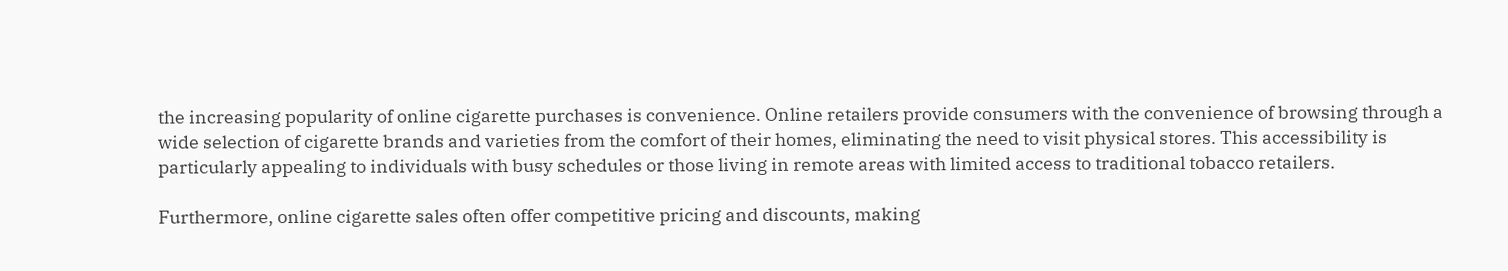the increasing popularity of online cigarette purchases is convenience. Online retailers provide consumers with the convenience of browsing through a wide selection of cigarette brands and varieties from the comfort of their homes, eliminating the need to visit physical stores. This accessibility is particularly appealing to individuals with busy schedules or those living in remote areas with limited access to traditional tobacco retailers.

Furthermore, online cigarette sales often offer competitive pricing and discounts, making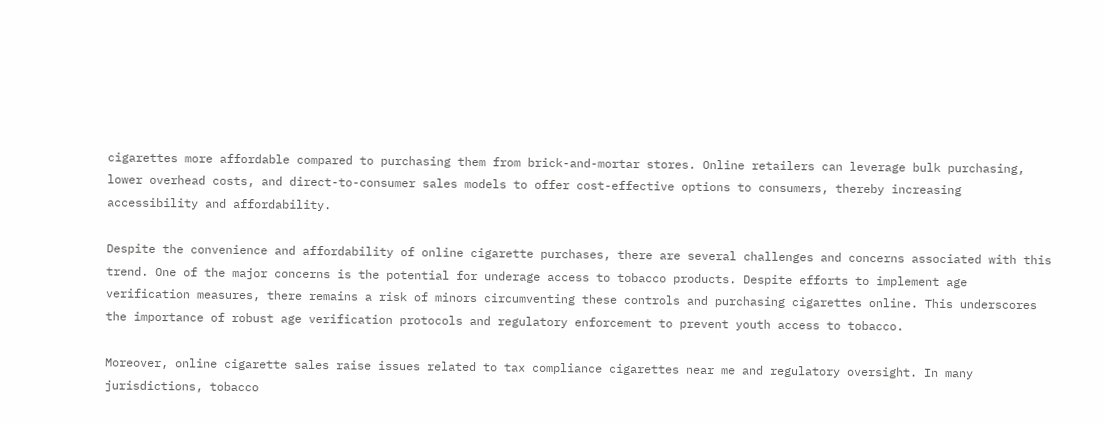cigarettes more affordable compared to purchasing them from brick-and-mortar stores. Online retailers can leverage bulk purchasing, lower overhead costs, and direct-to-consumer sales models to offer cost-effective options to consumers, thereby increasing accessibility and affordability.

Despite the convenience and affordability of online cigarette purchases, there are several challenges and concerns associated with this trend. One of the major concerns is the potential for underage access to tobacco products. Despite efforts to implement age verification measures, there remains a risk of minors circumventing these controls and purchasing cigarettes online. This underscores the importance of robust age verification protocols and regulatory enforcement to prevent youth access to tobacco.

Moreover, online cigarette sales raise issues related to tax compliance cigarettes near me and regulatory oversight. In many jurisdictions, tobacco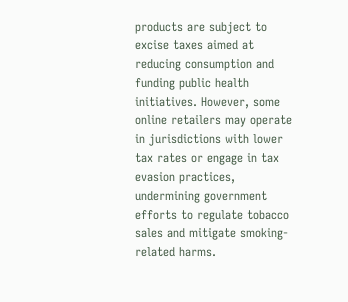products are subject to excise taxes aimed at reducing consumption and funding public health initiatives. However, some online retailers may operate in jurisdictions with lower tax rates or engage in tax evasion practices, undermining government efforts to regulate tobacco sales and mitigate smoking-related harms.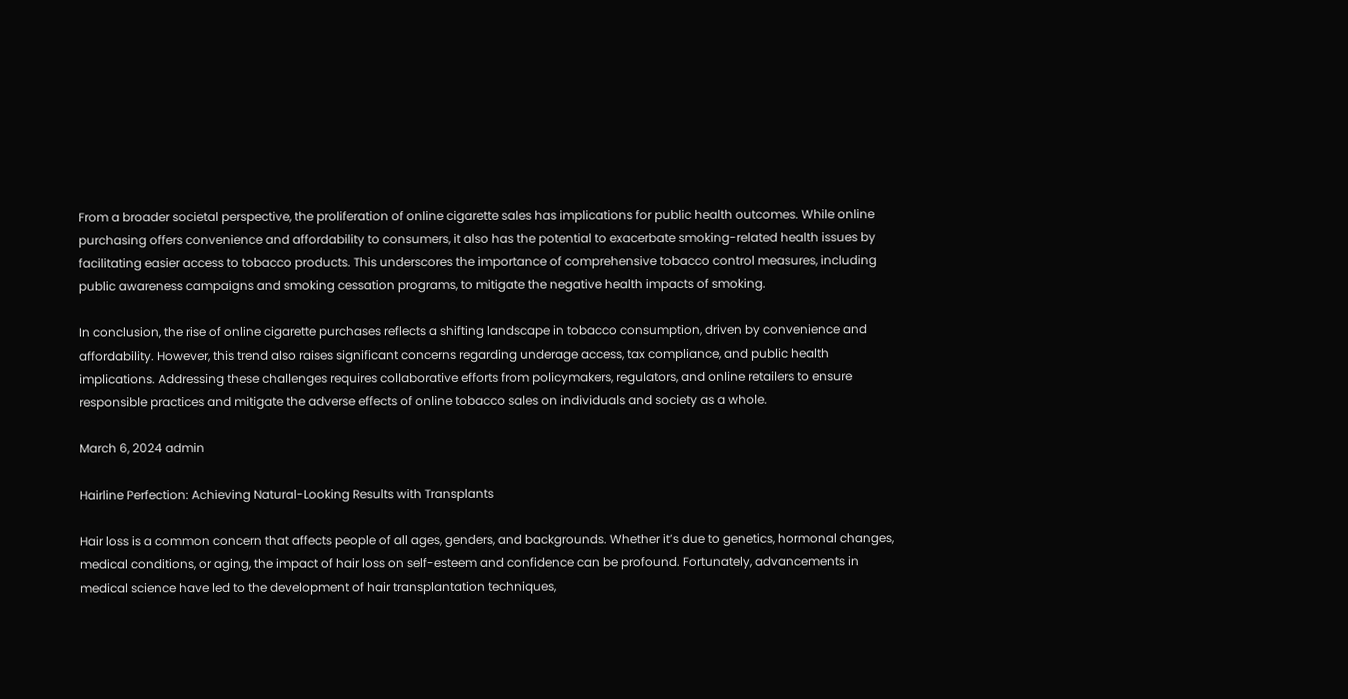From a broader societal perspective, the proliferation of online cigarette sales has implications for public health outcomes. While online purchasing offers convenience and affordability to consumers, it also has the potential to exacerbate smoking-related health issues by facilitating easier access to tobacco products. This underscores the importance of comprehensive tobacco control measures, including public awareness campaigns and smoking cessation programs, to mitigate the negative health impacts of smoking.

In conclusion, the rise of online cigarette purchases reflects a shifting landscape in tobacco consumption, driven by convenience and affordability. However, this trend also raises significant concerns regarding underage access, tax compliance, and public health implications. Addressing these challenges requires collaborative efforts from policymakers, regulators, and online retailers to ensure responsible practices and mitigate the adverse effects of online tobacco sales on individuals and society as a whole.

March 6, 2024 admin

Hairline Perfection: Achieving Natural-Looking Results with Transplants

Hair loss is a common concern that affects people of all ages, genders, and backgrounds. Whether it’s due to genetics, hormonal changes, medical conditions, or aging, the impact of hair loss on self-esteem and confidence can be profound. Fortunately, advancements in medical science have led to the development of hair transplantation techniques,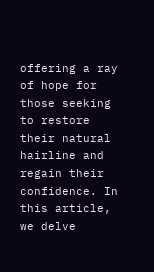offering a ray of hope for those seeking to restore their natural hairline and regain their confidence. In this article, we delve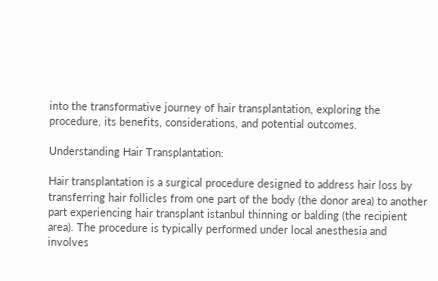into the transformative journey of hair transplantation, exploring the procedure, its benefits, considerations, and potential outcomes.

Understanding Hair Transplantation:

Hair transplantation is a surgical procedure designed to address hair loss by transferring hair follicles from one part of the body (the donor area) to another  part experiencing hair transplant istanbul thinning or balding (the recipient area). The procedure is typically performed under local anesthesia and involves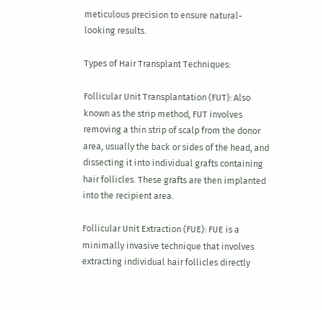meticulous precision to ensure natural-looking results.

Types of Hair Transplant Techniques:

Follicular Unit Transplantation (FUT): Also known as the strip method, FUT involves removing a thin strip of scalp from the donor area, usually the back or sides of the head, and dissecting it into individual grafts containing hair follicles. These grafts are then implanted into the recipient area.

Follicular Unit Extraction (FUE): FUE is a minimally invasive technique that involves extracting individual hair follicles directly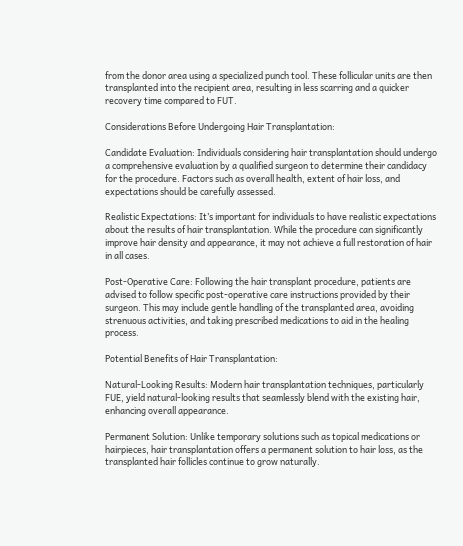from the donor area using a specialized punch tool. These follicular units are then transplanted into the recipient area, resulting in less scarring and a quicker recovery time compared to FUT.

Considerations Before Undergoing Hair Transplantation:

Candidate Evaluation: Individuals considering hair transplantation should undergo a comprehensive evaluation by a qualified surgeon to determine their candidacy for the procedure. Factors such as overall health, extent of hair loss, and expectations should be carefully assessed.

Realistic Expectations: It’s important for individuals to have realistic expectations about the results of hair transplantation. While the procedure can significantly improve hair density and appearance, it may not achieve a full restoration of hair in all cases.

Post-Operative Care: Following the hair transplant procedure, patients are advised to follow specific post-operative care instructions provided by their surgeon. This may include gentle handling of the transplanted area, avoiding strenuous activities, and taking prescribed medications to aid in the healing process.

Potential Benefits of Hair Transplantation:

Natural-Looking Results: Modern hair transplantation techniques, particularly FUE, yield natural-looking results that seamlessly blend with the existing hair, enhancing overall appearance.

Permanent Solution: Unlike temporary solutions such as topical medications or hairpieces, hair transplantation offers a permanent solution to hair loss, as the transplanted hair follicles continue to grow naturally.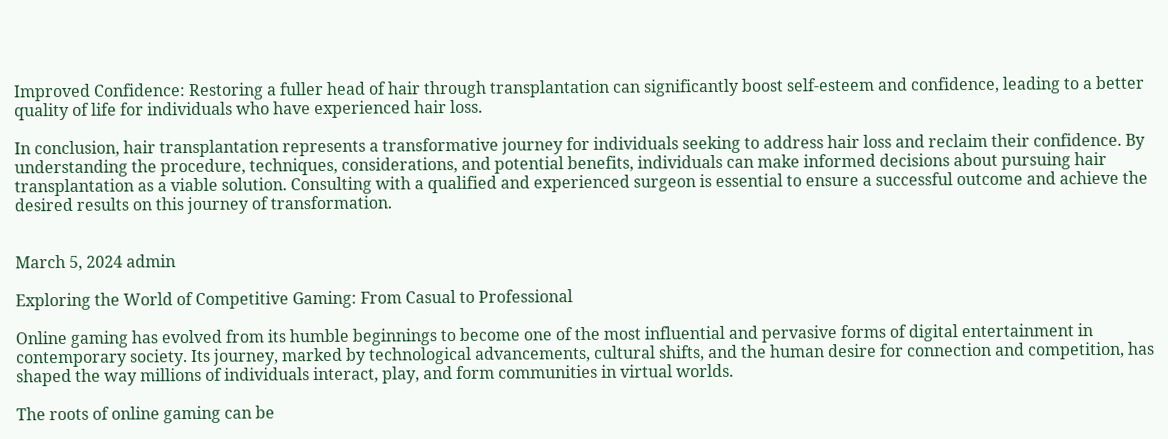Improved Confidence: Restoring a fuller head of hair through transplantation can significantly boost self-esteem and confidence, leading to a better quality of life for individuals who have experienced hair loss.

In conclusion, hair transplantation represents a transformative journey for individuals seeking to address hair loss and reclaim their confidence. By understanding the procedure, techniques, considerations, and potential benefits, individuals can make informed decisions about pursuing hair transplantation as a viable solution. Consulting with a qualified and experienced surgeon is essential to ensure a successful outcome and achieve the desired results on this journey of transformation.


March 5, 2024 admin

Exploring the World of Competitive Gaming: From Casual to Professional

Online gaming has evolved from its humble beginnings to become one of the most influential and pervasive forms of digital entertainment in contemporary society. Its journey, marked by technological advancements, cultural shifts, and the human desire for connection and competition, has shaped the way millions of individuals interact, play, and form communities in virtual worlds.

The roots of online gaming can be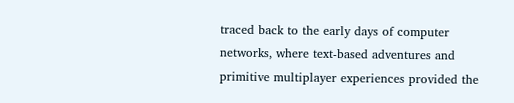traced back to the early days of computer networks, where text-based adventures and primitive multiplayer experiences provided the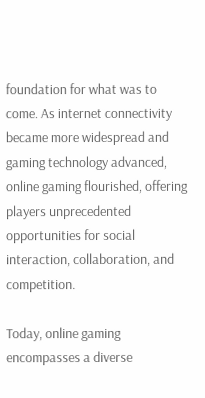foundation for what was to come. As internet connectivity became more widespread and gaming technology advanced, online gaming flourished, offering players unprecedented opportunities for social interaction, collaboration, and competition.

Today, online gaming encompasses a diverse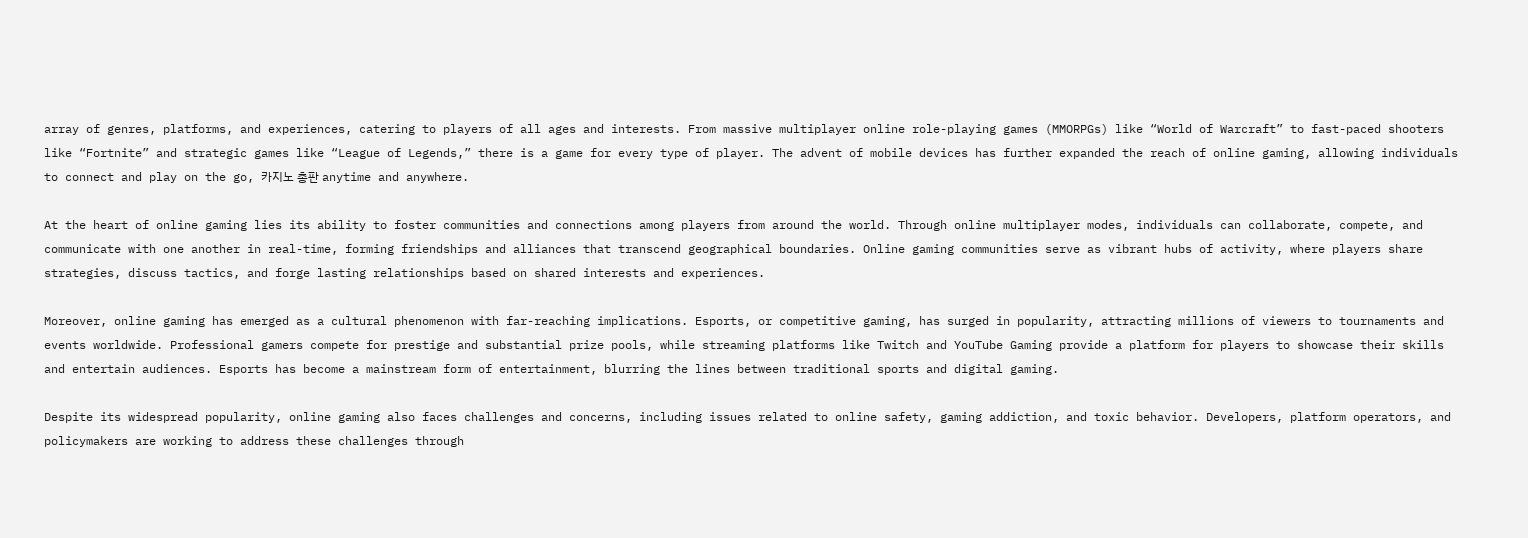array of genres, platforms, and experiences, catering to players of all ages and interests. From massive multiplayer online role-playing games (MMORPGs) like “World of Warcraft” to fast-paced shooters like “Fortnite” and strategic games like “League of Legends,” there is a game for every type of player. The advent of mobile devices has further expanded the reach of online gaming, allowing individuals to connect and play on the go, 카지노 총판 anytime and anywhere.

At the heart of online gaming lies its ability to foster communities and connections among players from around the world. Through online multiplayer modes, individuals can collaborate, compete, and communicate with one another in real-time, forming friendships and alliances that transcend geographical boundaries. Online gaming communities serve as vibrant hubs of activity, where players share strategies, discuss tactics, and forge lasting relationships based on shared interests and experiences.

Moreover, online gaming has emerged as a cultural phenomenon with far-reaching implications. Esports, or competitive gaming, has surged in popularity, attracting millions of viewers to tournaments and events worldwide. Professional gamers compete for prestige and substantial prize pools, while streaming platforms like Twitch and YouTube Gaming provide a platform for players to showcase their skills and entertain audiences. Esports has become a mainstream form of entertainment, blurring the lines between traditional sports and digital gaming.

Despite its widespread popularity, online gaming also faces challenges and concerns, including issues related to online safety, gaming addiction, and toxic behavior. Developers, platform operators, and policymakers are working to address these challenges through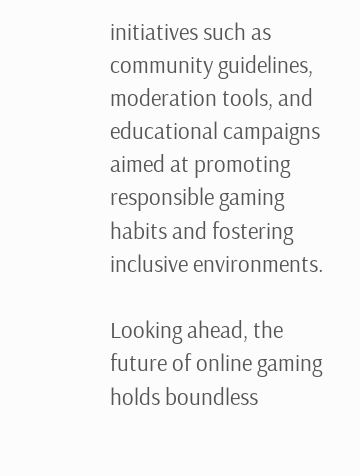initiatives such as community guidelines, moderation tools, and educational campaigns aimed at promoting responsible gaming habits and fostering inclusive environments.

Looking ahead, the future of online gaming holds boundless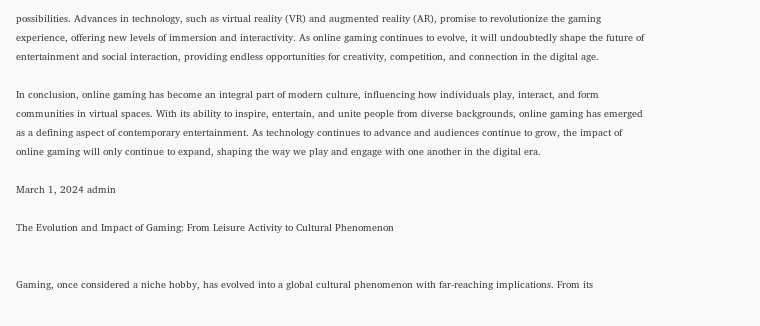possibilities. Advances in technology, such as virtual reality (VR) and augmented reality (AR), promise to revolutionize the gaming experience, offering new levels of immersion and interactivity. As online gaming continues to evolve, it will undoubtedly shape the future of entertainment and social interaction, providing endless opportunities for creativity, competition, and connection in the digital age.

In conclusion, online gaming has become an integral part of modern culture, influencing how individuals play, interact, and form communities in virtual spaces. With its ability to inspire, entertain, and unite people from diverse backgrounds, online gaming has emerged as a defining aspect of contemporary entertainment. As technology continues to advance and audiences continue to grow, the impact of online gaming will only continue to expand, shaping the way we play and engage with one another in the digital era.

March 1, 2024 admin

The Evolution and Impact of Gaming: From Leisure Activity to Cultural Phenomenon


Gaming, once considered a niche hobby, has evolved into a global cultural phenomenon with far-reaching implications. From its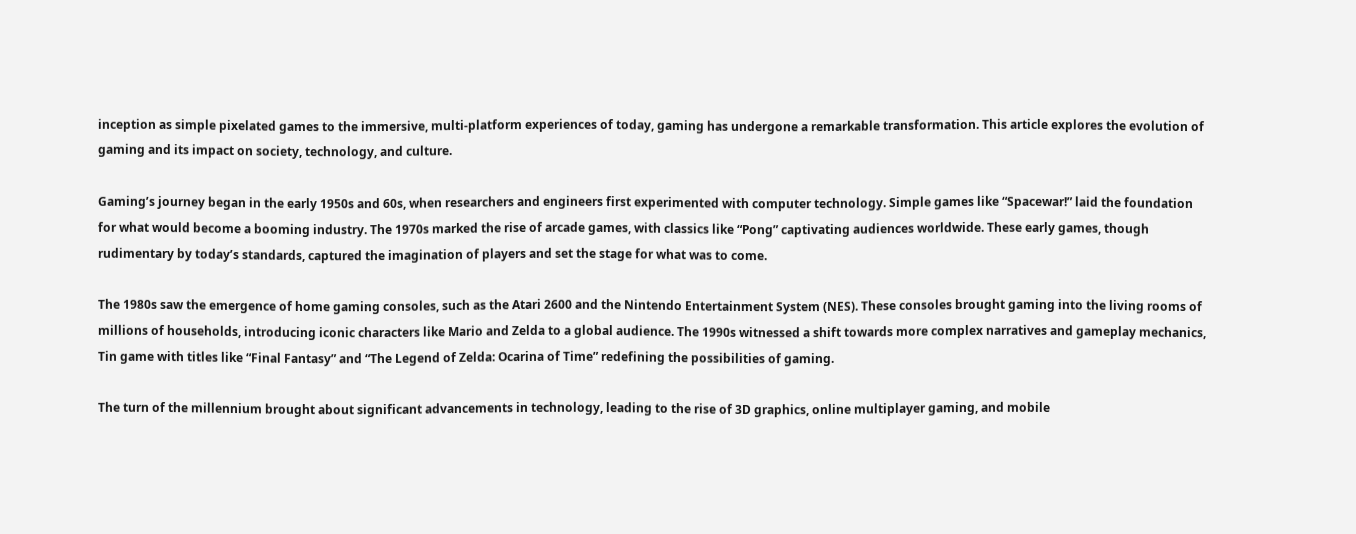inception as simple pixelated games to the immersive, multi-platform experiences of today, gaming has undergone a remarkable transformation. This article explores the evolution of gaming and its impact on society, technology, and culture.

Gaming’s journey began in the early 1950s and 60s, when researchers and engineers first experimented with computer technology. Simple games like “Spacewar!” laid the foundation for what would become a booming industry. The 1970s marked the rise of arcade games, with classics like “Pong” captivating audiences worldwide. These early games, though rudimentary by today’s standards, captured the imagination of players and set the stage for what was to come.

The 1980s saw the emergence of home gaming consoles, such as the Atari 2600 and the Nintendo Entertainment System (NES). These consoles brought gaming into the living rooms of millions of households, introducing iconic characters like Mario and Zelda to a global audience. The 1990s witnessed a shift towards more complex narratives and gameplay mechanics, Tin game with titles like “Final Fantasy” and “The Legend of Zelda: Ocarina of Time” redefining the possibilities of gaming.

The turn of the millennium brought about significant advancements in technology, leading to the rise of 3D graphics, online multiplayer gaming, and mobile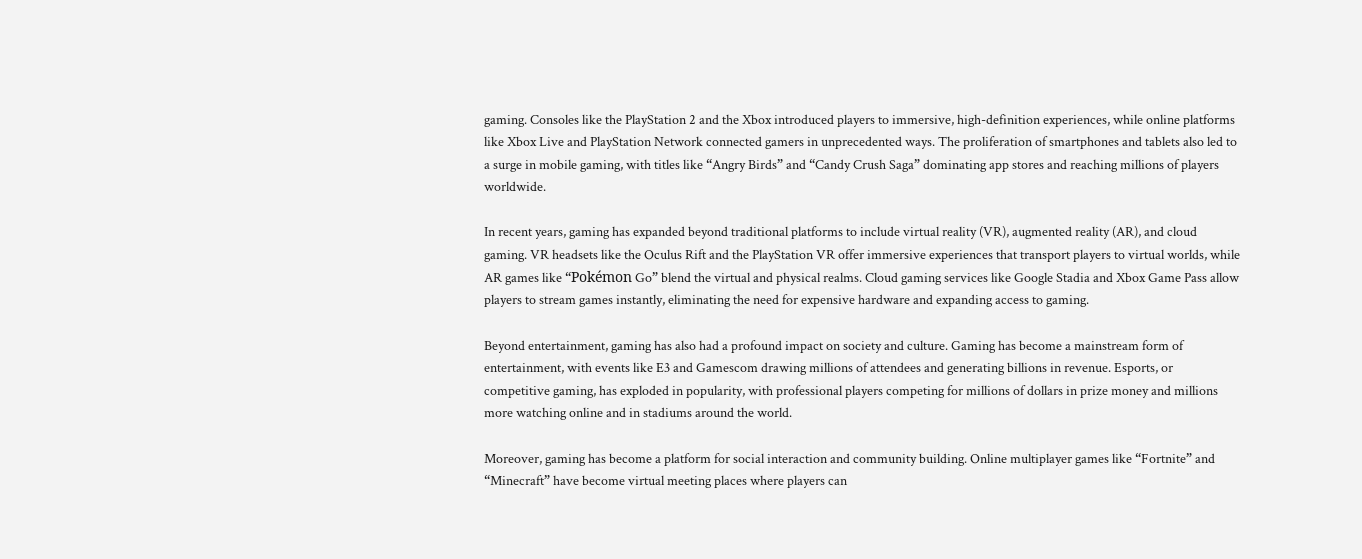gaming. Consoles like the PlayStation 2 and the Xbox introduced players to immersive, high-definition experiences, while online platforms like Xbox Live and PlayStation Network connected gamers in unprecedented ways. The proliferation of smartphones and tablets also led to a surge in mobile gaming, with titles like “Angry Birds” and “Candy Crush Saga” dominating app stores and reaching millions of players worldwide.

In recent years, gaming has expanded beyond traditional platforms to include virtual reality (VR), augmented reality (AR), and cloud gaming. VR headsets like the Oculus Rift and the PlayStation VR offer immersive experiences that transport players to virtual worlds, while AR games like “Pokémon Go” blend the virtual and physical realms. Cloud gaming services like Google Stadia and Xbox Game Pass allow players to stream games instantly, eliminating the need for expensive hardware and expanding access to gaming.

Beyond entertainment, gaming has also had a profound impact on society and culture. Gaming has become a mainstream form of entertainment, with events like E3 and Gamescom drawing millions of attendees and generating billions in revenue. Esports, or competitive gaming, has exploded in popularity, with professional players competing for millions of dollars in prize money and millions more watching online and in stadiums around the world.

Moreover, gaming has become a platform for social interaction and community building. Online multiplayer games like “Fortnite” and “Minecraft” have become virtual meeting places where players can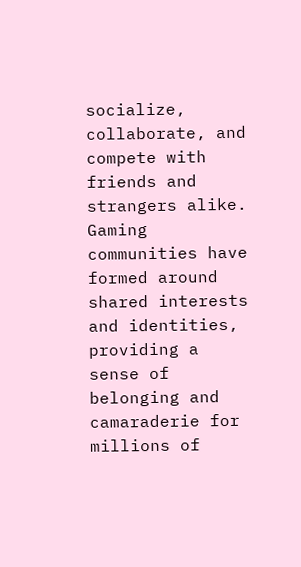socialize, collaborate, and compete with friends and strangers alike. Gaming communities have formed around shared interests and identities, providing a sense of belonging and camaraderie for millions of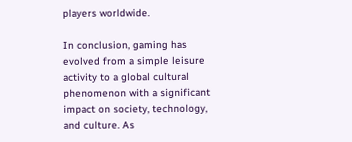players worldwide.

In conclusion, gaming has evolved from a simple leisure activity to a global cultural phenomenon with a significant impact on society, technology, and culture. As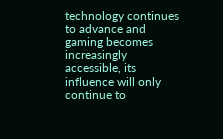technology continues to advance and gaming becomes increasingly accessible, its influence will only continue to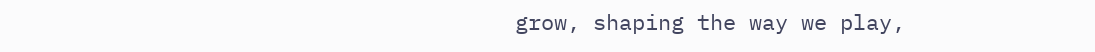grow, shaping the way we play,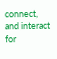connect, and interact for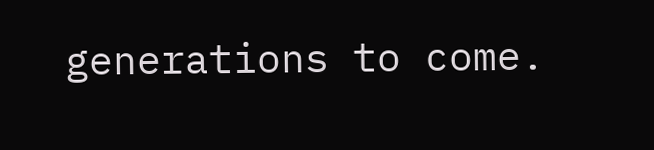generations to come.